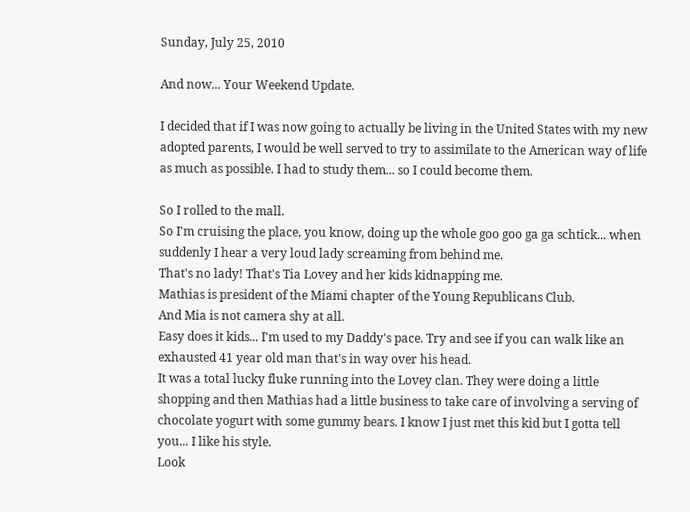Sunday, July 25, 2010

And now... Your Weekend Update.

I decided that if I was now going to actually be living in the United States with my new adopted parents, I would be well served to try to assimilate to the American way of life as much as possible. I had to study them... so I could become them.

So I rolled to the mall.
So I'm cruising the place, you know, doing up the whole goo goo ga ga schtick... when suddenly I hear a very loud lady screaming from behind me.
That's no lady! That's Tia Lovey and her kids kidnapping me.
Mathias is president of the Miami chapter of the Young Republicans Club.
And Mia is not camera shy at all.
Easy does it kids... I'm used to my Daddy's pace. Try and see if you can walk like an exhausted 41 year old man that's in way over his head.
It was a total lucky fluke running into the Lovey clan. They were doing a little shopping and then Mathias had a little business to take care of involving a serving of chocolate yogurt with some gummy bears. I know I just met this kid but I gotta tell you... I like his style.
Look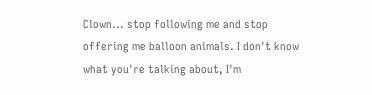Clown... stop following me and stop offering me balloon animals. I don't know what you're talking about, I'm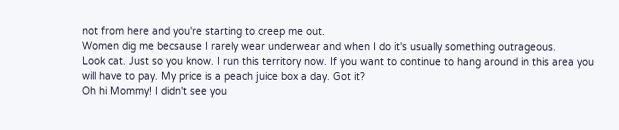not from here and you're starting to creep me out.
Women dig me becsause I rarely wear underwear and when I do it's usually something outrageous.
Look cat. Just so you know. I run this territory now. If you want to continue to hang around in this area you will have to pay. My price is a peach juice box a day. Got it?
Oh hi Mommy! I didn't see you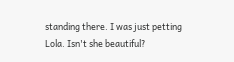standing there. I was just petting Lola. Isn't she beautiful?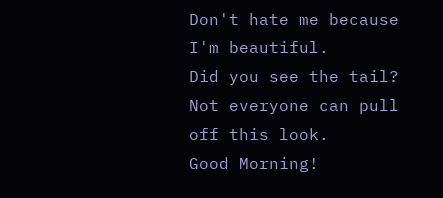Don't hate me because I'm beautiful.
Did you see the tail? Not everyone can pull off this look.
Good Morning!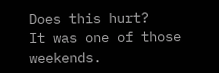Does this hurt?
It was one of those weekends.